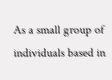As a small group of individuals based in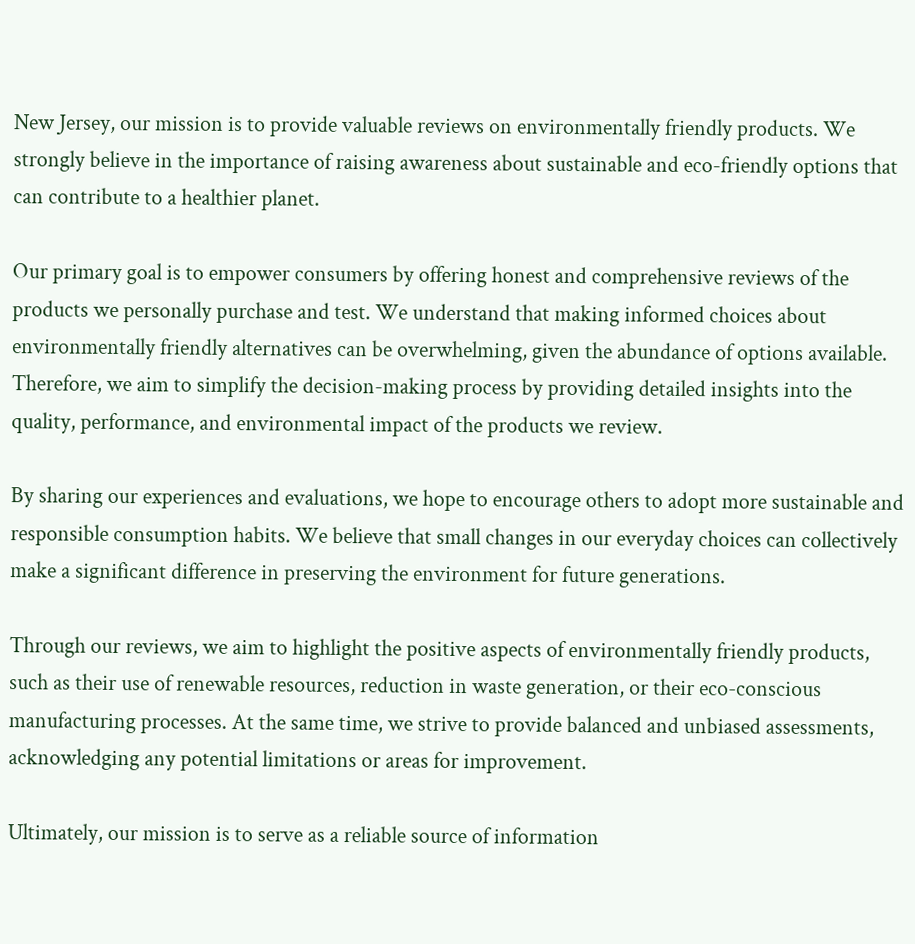New Jersey, our mission is to provide valuable reviews on environmentally friendly products. We strongly believe in the importance of raising awareness about sustainable and eco-friendly options that can contribute to a healthier planet.

Our primary goal is to empower consumers by offering honest and comprehensive reviews of the products we personally purchase and test. We understand that making informed choices about environmentally friendly alternatives can be overwhelming, given the abundance of options available. Therefore, we aim to simplify the decision-making process by providing detailed insights into the quality, performance, and environmental impact of the products we review.

By sharing our experiences and evaluations, we hope to encourage others to adopt more sustainable and responsible consumption habits. We believe that small changes in our everyday choices can collectively make a significant difference in preserving the environment for future generations.

Through our reviews, we aim to highlight the positive aspects of environmentally friendly products, such as their use of renewable resources, reduction in waste generation, or their eco-conscious manufacturing processes. At the same time, we strive to provide balanced and unbiased assessments, acknowledging any potential limitations or areas for improvement.

Ultimately, our mission is to serve as a reliable source of information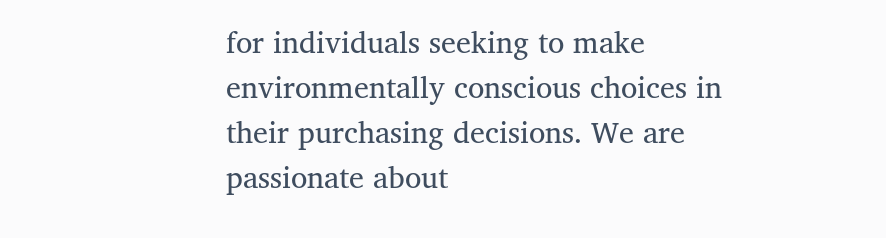for individuals seeking to make environmentally conscious choices in their purchasing decisions. We are passionate about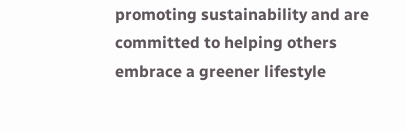promoting sustainability and are committed to helping others embrace a greener lifestyle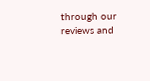through our reviews and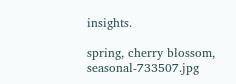insights.

spring, cherry blossom, seasonal-733507.jpg